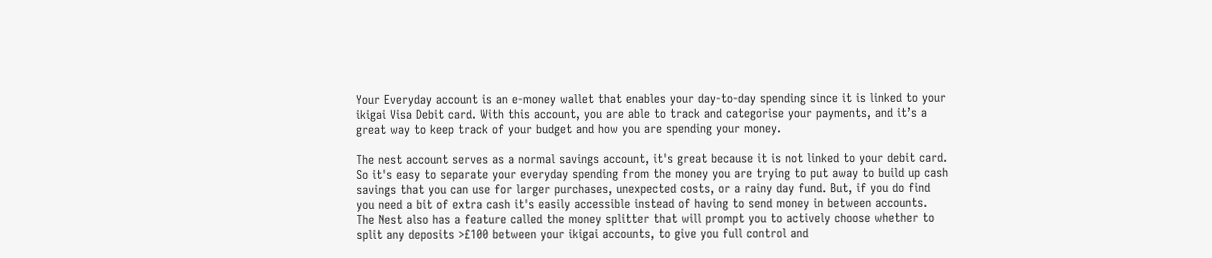Your Everyday account is an e-money wallet that enables your day-to-day spending since it is linked to your ikigai Visa Debit card. With this account, you are able to track and categorise your payments, and it’s a great way to keep track of your budget and how you are spending your money.

The nest account serves as a normal savings account, it's great because it is not linked to your debit card. So it's easy to separate your everyday spending from the money you are trying to put away to build up cash savings that you can use for larger purchases, unexpected costs, or a rainy day fund. But, if you do find you need a bit of extra cash it's easily accessible instead of having to send money in between accounts. The Nest also has a feature called the money splitter that will prompt you to actively choose whether to split any deposits >£100 between your ikigai accounts, to give you full control and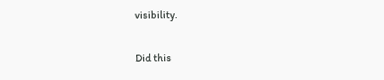visibility.

Did this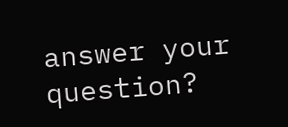answer your question?